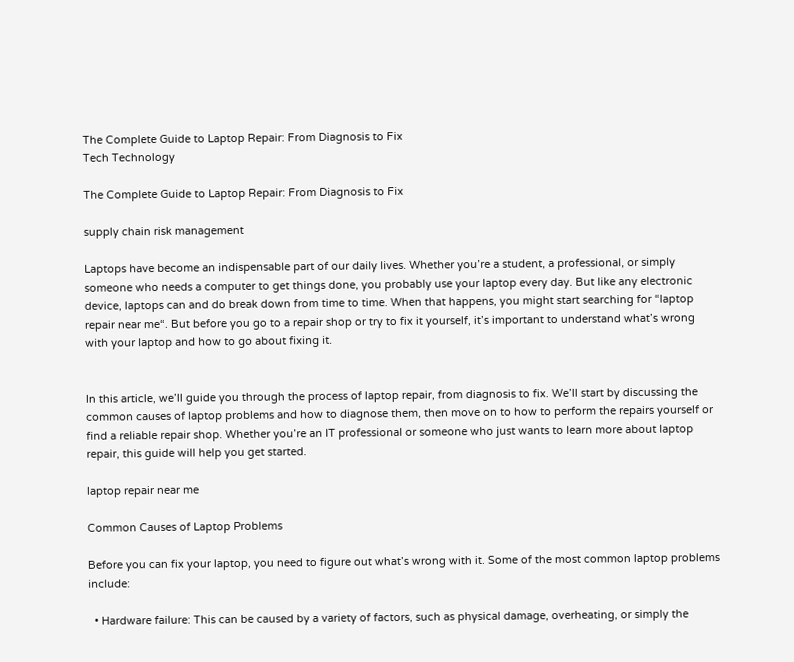The Complete Guide to Laptop Repair: From Diagnosis to Fix
Tech Technology

The Complete Guide to Laptop Repair: From Diagnosis to Fix

supply chain risk management

Laptops have become an indispensable part of our daily lives. Whether you’re a student, a professional, or simply someone who needs a computer to get things done, you probably use your laptop every day. But like any electronic device, laptops can and do break down from time to time. When that happens, you might start searching for “laptop repair near me“. But before you go to a repair shop or try to fix it yourself, it’s important to understand what’s wrong with your laptop and how to go about fixing it.


In this article, we’ll guide you through the process of laptop repair, from diagnosis to fix. We’ll start by discussing the common causes of laptop problems and how to diagnose them, then move on to how to perform the repairs yourself or find a reliable repair shop. Whether you’re an IT professional or someone who just wants to learn more about laptop repair, this guide will help you get started.

laptop repair near me

Common Causes of Laptop Problems

Before you can fix your laptop, you need to figure out what’s wrong with it. Some of the most common laptop problems include:

  • Hardware failure: This can be caused by a variety of factors, such as physical damage, overheating, or simply the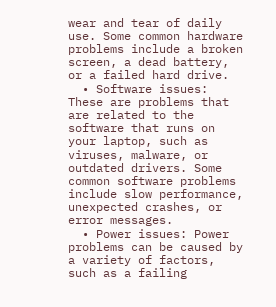wear and tear of daily use. Some common hardware problems include a broken screen, a dead battery, or a failed hard drive.
  • Software issues: These are problems that are related to the software that runs on your laptop, such as viruses, malware, or outdated drivers. Some common software problems include slow performance, unexpected crashes, or error messages.
  • Power issues: Power problems can be caused by a variety of factors, such as a failing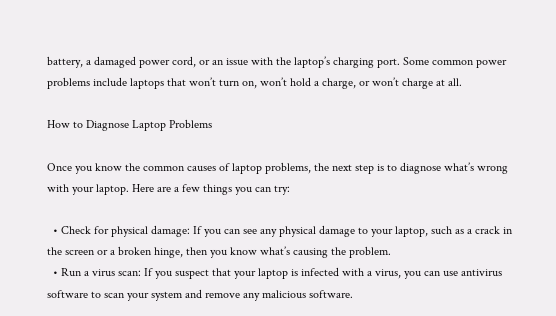battery, a damaged power cord, or an issue with the laptop’s charging port. Some common power problems include laptops that won’t turn on, won’t hold a charge, or won’t charge at all.

How to Diagnose Laptop Problems

Once you know the common causes of laptop problems, the next step is to diagnose what’s wrong with your laptop. Here are a few things you can try:

  • Check for physical damage: If you can see any physical damage to your laptop, such as a crack in the screen or a broken hinge, then you know what’s causing the problem.
  • Run a virus scan: If you suspect that your laptop is infected with a virus, you can use antivirus software to scan your system and remove any malicious software.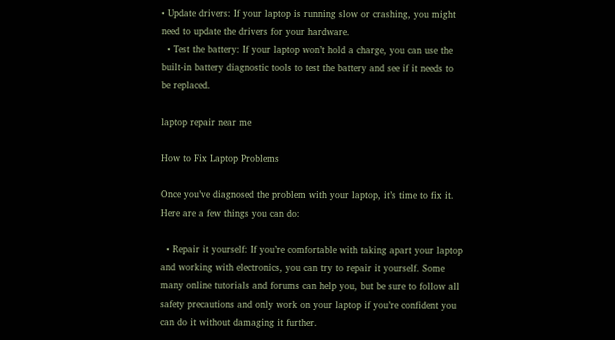• Update drivers: If your laptop is running slow or crashing, you might need to update the drivers for your hardware.
  • Test the battery: If your laptop won’t hold a charge, you can use the built-in battery diagnostic tools to test the battery and see if it needs to be replaced.

laptop repair near me

How to Fix Laptop Problems

Once you’ve diagnosed the problem with your laptop, it’s time to fix it. Here are a few things you can do:

  • Repair it yourself: If you’re comfortable with taking apart your laptop and working with electronics, you can try to repair it yourself. Some many online tutorials and forums can help you, but be sure to follow all safety precautions and only work on your laptop if you’re confident you can do it without damaging it further.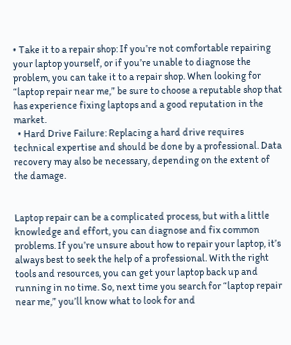• Take it to a repair shop: If you’re not comfortable repairing your laptop yourself, or if you’re unable to diagnose the problem, you can take it to a repair shop. When looking for “laptop repair near me,” be sure to choose a reputable shop that has experience fixing laptops and a good reputation in the market.
  • Hard Drive Failure: Replacing a hard drive requires technical expertise and should be done by a professional. Data recovery may also be necessary, depending on the extent of the damage.


Laptop repair can be a complicated process, but with a little knowledge and effort, you can diagnose and fix common problems. If you’re unsure about how to repair your laptop, it’s always best to seek the help of a professional. With the right tools and resources, you can get your laptop back up and running in no time. So, next time you search for “laptop repair near me,” you’ll know what to look for and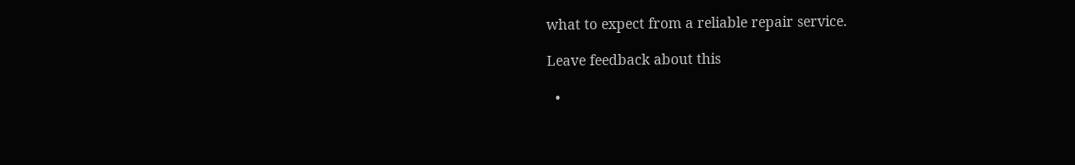what to expect from a reliable repair service.

Leave feedback about this

  •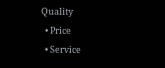Quality
  • Price
  • Service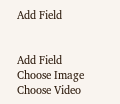Add Field


Add Field
Choose Image
Choose Video